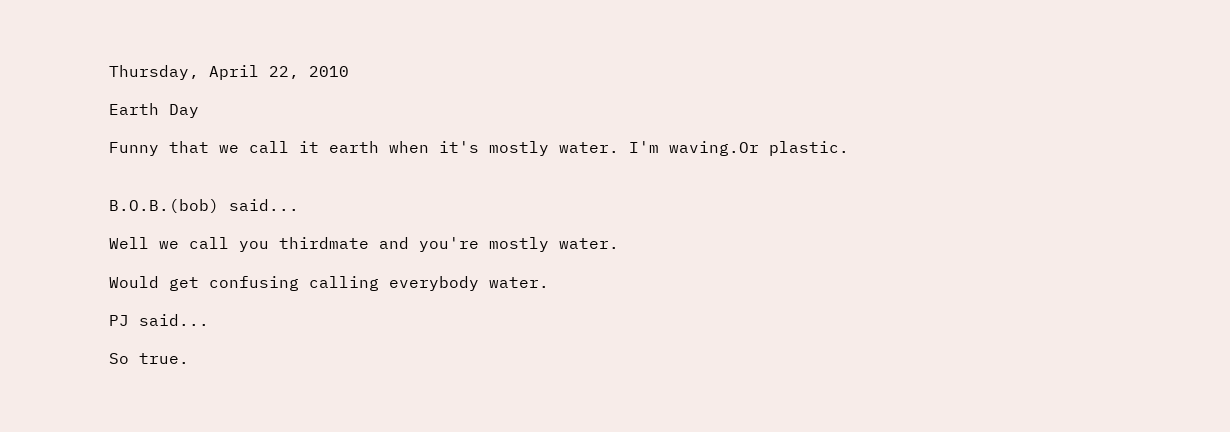Thursday, April 22, 2010

Earth Day

Funny that we call it earth when it's mostly water. I'm waving.Or plastic.


B.O.B.(bob) said...

Well we call you thirdmate and you're mostly water.

Would get confusing calling everybody water.

PJ said...

So true.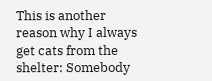This is another reason why I always get cats from the shelter: Somebody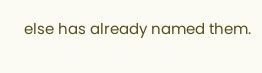else has already named them.